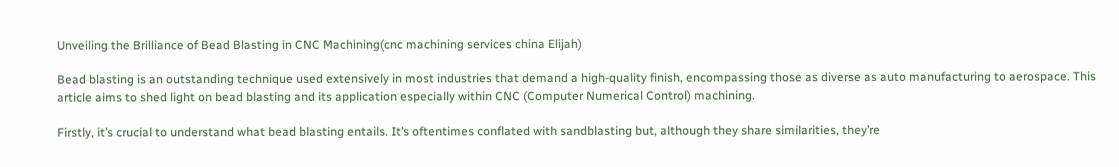Unveiling the Brilliance of Bead Blasting in CNC Machining(cnc machining services china Elijah)

Bead blasting is an outstanding technique used extensively in most industries that demand a high-quality finish, encompassing those as diverse as auto manufacturing to aerospace. This article aims to shed light on bead blasting and its application especially within CNC (Computer Numerical Control) machining.

Firstly, it’s crucial to understand what bead blasting entails. It’s oftentimes conflated with sandblasting but, although they share similarities, they’re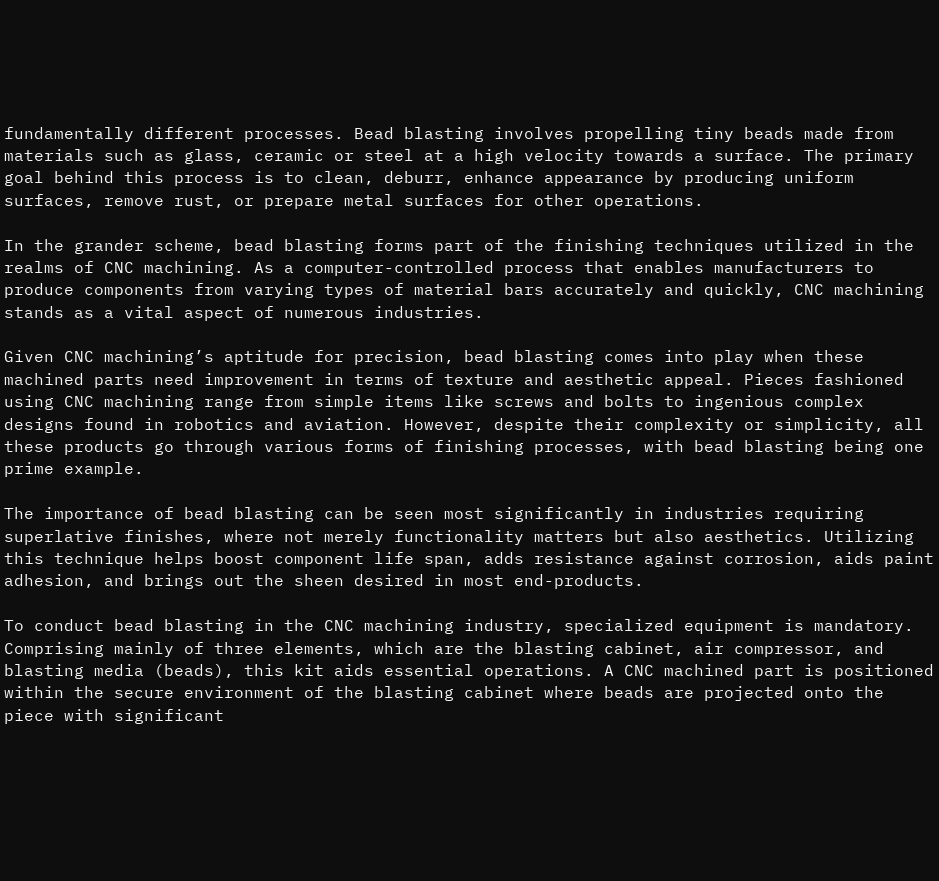fundamentally different processes. Bead blasting involves propelling tiny beads made from materials such as glass, ceramic or steel at a high velocity towards a surface. The primary goal behind this process is to clean, deburr, enhance appearance by producing uniform surfaces, remove rust, or prepare metal surfaces for other operations.

In the grander scheme, bead blasting forms part of the finishing techniques utilized in the realms of CNC machining. As a computer-controlled process that enables manufacturers to produce components from varying types of material bars accurately and quickly, CNC machining stands as a vital aspect of numerous industries.

Given CNC machining’s aptitude for precision, bead blasting comes into play when these machined parts need improvement in terms of texture and aesthetic appeal. Pieces fashioned using CNC machining range from simple items like screws and bolts to ingenious complex designs found in robotics and aviation. However, despite their complexity or simplicity, all these products go through various forms of finishing processes, with bead blasting being one prime example.

The importance of bead blasting can be seen most significantly in industries requiring superlative finishes, where not merely functionality matters but also aesthetics. Utilizing this technique helps boost component life span, adds resistance against corrosion, aids paint adhesion, and brings out the sheen desired in most end-products.

To conduct bead blasting in the CNC machining industry, specialized equipment is mandatory. Comprising mainly of three elements, which are the blasting cabinet, air compressor, and blasting media (beads), this kit aids essential operations. A CNC machined part is positioned within the secure environment of the blasting cabinet where beads are projected onto the piece with significant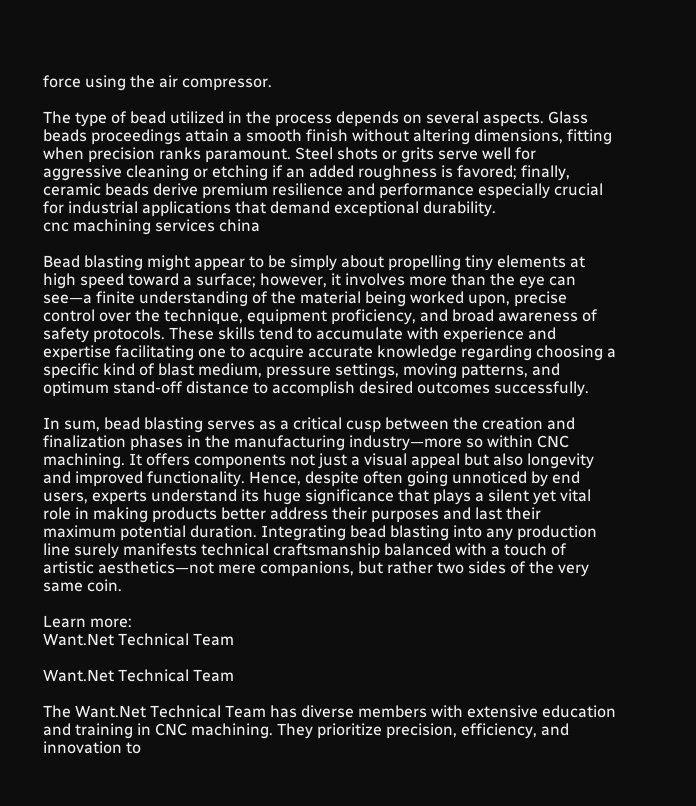force using the air compressor.

The type of bead utilized in the process depends on several aspects. Glass beads proceedings attain a smooth finish without altering dimensions, fitting when precision ranks paramount. Steel shots or grits serve well for aggressive cleaning or etching if an added roughness is favored; finally, ceramic beads derive premium resilience and performance especially crucial for industrial applications that demand exceptional durability.
cnc machining services china

Bead blasting might appear to be simply about propelling tiny elements at high speed toward a surface; however, it involves more than the eye can see—a finite understanding of the material being worked upon, precise control over the technique, equipment proficiency, and broad awareness of safety protocols. These skills tend to accumulate with experience and expertise facilitating one to acquire accurate knowledge regarding choosing a specific kind of blast medium, pressure settings, moving patterns, and optimum stand-off distance to accomplish desired outcomes successfully.

In sum, bead blasting serves as a critical cusp between the creation and finalization phases in the manufacturing industry—more so within CNC machining. It offers components not just a visual appeal but also longevity and improved functionality. Hence, despite often going unnoticed by end users, experts understand its huge significance that plays a silent yet vital role in making products better address their purposes and last their maximum potential duration. Integrating bead blasting into any production line surely manifests technical craftsmanship balanced with a touch of artistic aesthetics—not mere companions, but rather two sides of the very same coin.

Learn more:
Want.Net Technical Team

Want.Net Technical Team

The Want.Net Technical Team has diverse members with extensive education and training in CNC machining. They prioritize precision, efficiency, and innovation to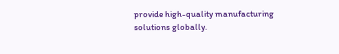provide high-quality manufacturing solutions globally.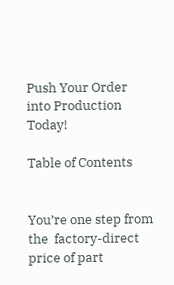Push Your Order into Production Today!

Table of Contents


You’re one step from the  factory-direct price of part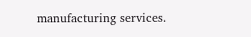manufacturing services.